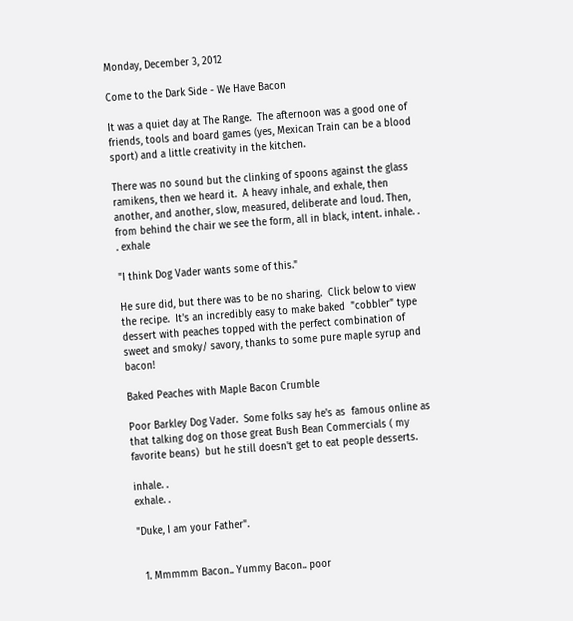Monday, December 3, 2012

Come to the Dark Side - We Have Bacon

It was a quiet day at The Range.  The afternoon was a good one of friends, tools and board games (yes, Mexican Train can be a blood sport) and a little creativity in the kitchen.

There was no sound but the clinking of spoons against the glass ramikens, then we heard it.  A heavy inhale, and exhale, then another, and another, slow, measured, deliberate and loud. Then, from behind the chair we see the form, all in black, intent. inhale. . . exhale

"I think Dog Vader wants some of this."

He sure did, but there was to be no sharing.  Click below to view the recipe.  It's an incredibly easy to make baked  "cobbler" type dessert with peaches topped with the perfect combination of sweet and smoky/ savory, thanks to some pure maple syrup and bacon!

Baked Peaches with Maple Bacon Crumble

Poor Barkley Dog Vader.  Some folks say he's as  famous online as that talking dog on those great Bush Bean Commercials ( my favorite beans)  but he still doesn't get to eat people desserts.

inhale. .
exhale. .

"Duke, I am your Father".


  1. Mmmmm Bacon.. Yummy Bacon.. poor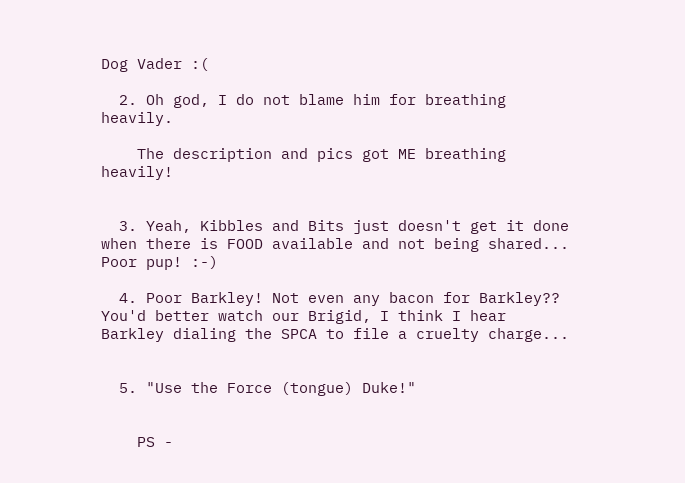Dog Vader :(

  2. Oh god, I do not blame him for breathing heavily.

    The description and pics got ME breathing heavily!


  3. Yeah, Kibbles and Bits just doesn't get it done when there is FOOD available and not being shared... Poor pup! :-)

  4. Poor Barkley! Not even any bacon for Barkley?? You'd better watch our Brigid, I think I hear Barkley dialing the SPCA to file a cruelty charge...


  5. "Use the Force (tongue) Duke!"


    PS -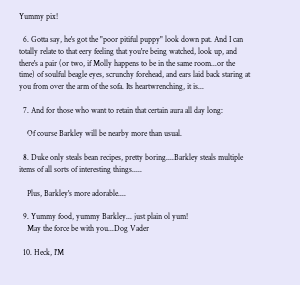Yummy pix!

  6. Gotta say, he's got the "poor pitiful puppy" look down pat. And I can totally relate to that eery feeling that you're being watched, look up, and there's a pair (or two, if Molly happens to be in the same room...or the time) of soulful beagle eyes, scrunchy forehead, and ears laid back staring at you from over the arm of the sofa. Its heartwrenching, it is...

  7. And for those who want to retain that certain aura all day long:

    Of course Barkley will be nearby more than usual.

  8. Duke only steals bean recipes, pretty boring....Barkley steals multiple items of all sorts of interesting things.....

    Plus, Barkley's more adorable....

  9. Yummy food, yummy Barkley... just plain ol yum!
    May the force be with you...Dog Vader

  10. Heck, I'M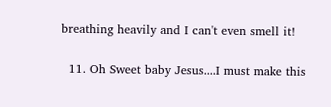breathing heavily and I can't even smell it!

  11. Oh Sweet baby Jesus....I must make this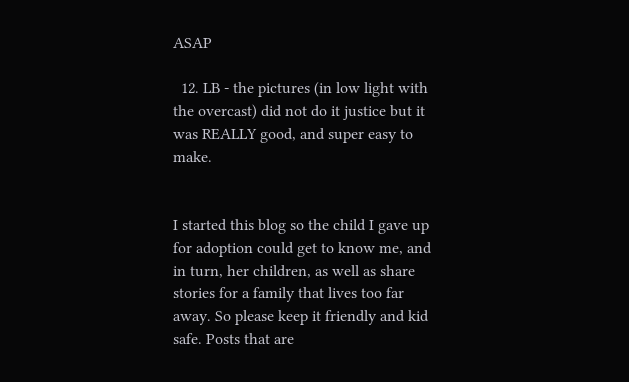ASAP

  12. LB - the pictures (in low light with the overcast) did not do it justice but it was REALLY good, and super easy to make.


I started this blog so the child I gave up for adoption could get to know me, and in turn, her children, as well as share stories for a family that lives too far away. So please keep it friendly and kid safe. Posts that are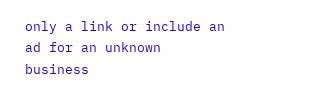only a link or include an ad for an unknown business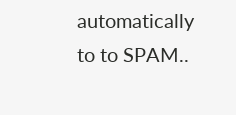automatically to to SPAM..